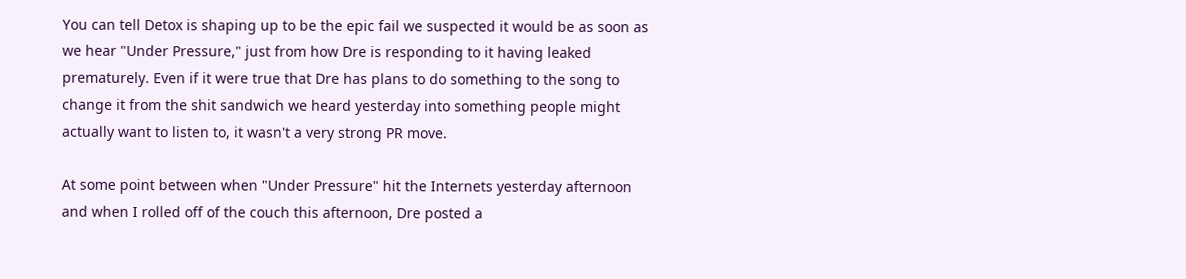You can tell Detox is shaping up to be the epic fail we suspected it would be as soon as we hear "Under Pressure," just from how Dre is responding to it having leaked prematurely. Even if it were true that Dre has plans to do something to the song to change it from the shit sandwich we heard yesterday into something people might actually want to listen to, it wasn't a very strong PR move.

At some point between when "Under Pressure" hit the Internets yesterday afternoon and when I rolled off of the couch this afternoon, Dre posted a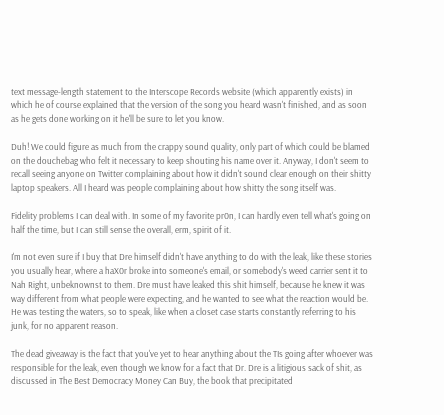text message-length statement to the Interscope Records website (which apparently exists) in which he of course explained that the version of the song you heard wasn't finished, and as soon as he gets done working on it he'll be sure to let you know.

Duh! We could figure as much from the crappy sound quality, only part of which could be blamed on the douchebag who felt it necessary to keep shouting his name over it. Anyway, I don't seem to recall seeing anyone on Twitter complaining about how it didn't sound clear enough on their shitty laptop speakers. All I heard was people complaining about how shitty the song itself was.

Fidelity problems I can deal with. In some of my favorite pr0n, I can hardly even tell what's going on half the time, but I can still sense the overall, erm, spirit of it.

I'm not even sure if I buy that Dre himself didn't have anything to do with the leak, like these stories you usually hear, where a haX0r broke into someone's email, or somebody's weed carrier sent it to Nah Right, unbeknownst to them. Dre must have leaked this shit himself, because he knew it was way different from what people were expecting, and he wanted to see what the reaction would be. He was testing the waters, so to speak, like when a closet case starts constantly referring to his junk, for no apparent reason.

The dead giveaway is the fact that you've yet to hear anything about the TIs going after whoever was responsible for the leak, even though we know for a fact that Dr. Dre is a litigious sack of shit, as discussed in The Best Democracy Money Can Buy, the book that precipitated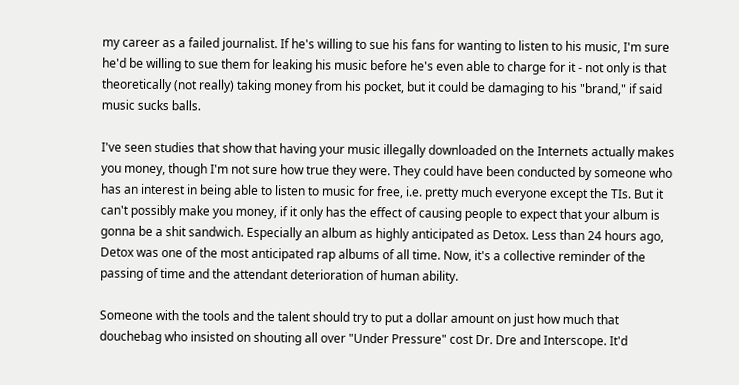my career as a failed journalist. If he's willing to sue his fans for wanting to listen to his music, I'm sure he'd be willing to sue them for leaking his music before he's even able to charge for it - not only is that theoretically (not really) taking money from his pocket, but it could be damaging to his "brand," if said music sucks balls.

I've seen studies that show that having your music illegally downloaded on the Internets actually makes you money, though I'm not sure how true they were. They could have been conducted by someone who has an interest in being able to listen to music for free, i.e. pretty much everyone except the TIs. But it can't possibly make you money, if it only has the effect of causing people to expect that your album is gonna be a shit sandwich. Especially an album as highly anticipated as Detox. Less than 24 hours ago, Detox was one of the most anticipated rap albums of all time. Now, it's a collective reminder of the passing of time and the attendant deterioration of human ability.

Someone with the tools and the talent should try to put a dollar amount on just how much that douchebag who insisted on shouting all over "Under Pressure" cost Dr. Dre and Interscope. It'd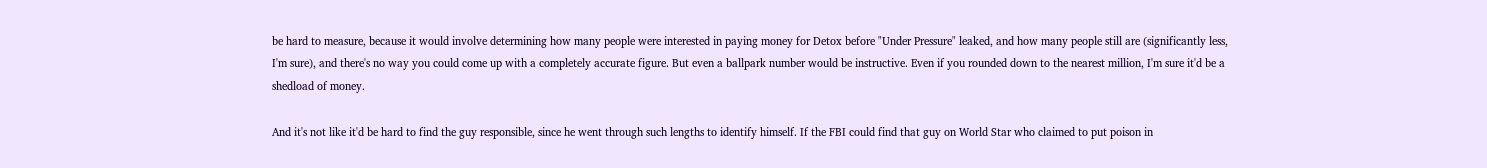be hard to measure, because it would involve determining how many people were interested in paying money for Detox before "Under Pressure" leaked, and how many people still are (significantly less, I'm sure), and there's no way you could come up with a completely accurate figure. But even a ballpark number would be instructive. Even if you rounded down to the nearest million, I'm sure it'd be a shedload of money.

And it's not like it'd be hard to find the guy responsible, since he went through such lengths to identify himself. If the FBI could find that guy on World Star who claimed to put poison in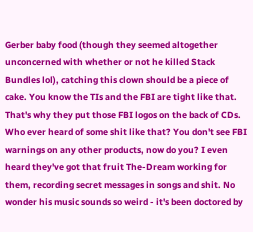Gerber baby food (though they seemed altogether unconcerned with whether or not he killed Stack Bundles lol), catching this clown should be a piece of cake. You know the TIs and the FBI are tight like that. That's why they put those FBI logos on the back of CDs. Who ever heard of some shit like that? You don't see FBI warnings on any other products, now do you? I even heard they've got that fruit The-Dream working for them, recording secret messages in songs and shit. No wonder his music sounds so weird - it's been doctored by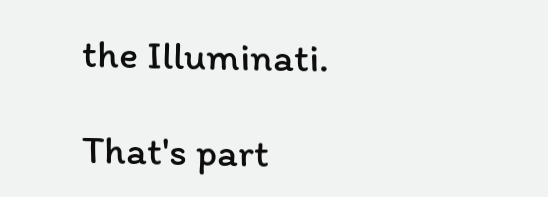the Illuminati.

That's part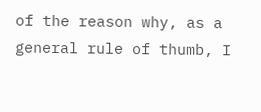of the reason why, as a general rule of thumb, I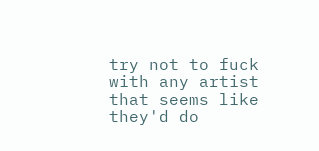try not to fuck with any artist that seems like they'd do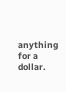anything for a dollar.